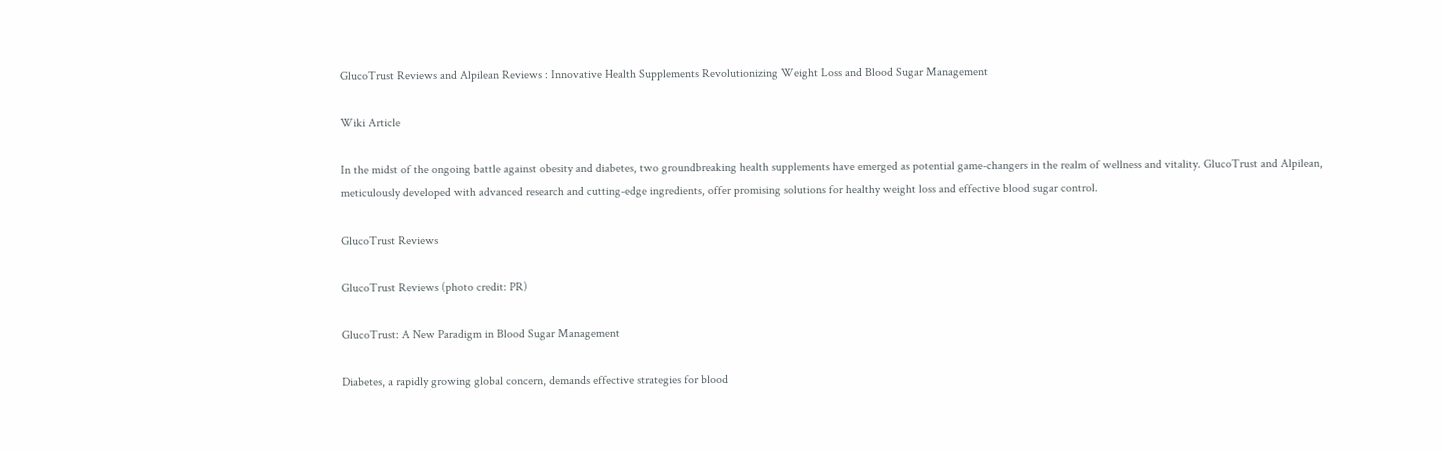GlucoTrust Reviews and Alpilean Reviews : Innovative Health Supplements Revolutionizing Weight Loss and Blood Sugar Management

Wiki Article

In the midst of the ongoing battle against obesity and diabetes, two groundbreaking health supplements have emerged as potential game-changers in the realm of wellness and vitality. GlucoTrust and Alpilean, meticulously developed with advanced research and cutting-edge ingredients, offer promising solutions for healthy weight loss and effective blood sugar control.

GlucoTrust Reviews

GlucoTrust Reviews (photo credit: PR)

GlucoTrust: A New Paradigm in Blood Sugar Management

Diabetes, a rapidly growing global concern, demands effective strategies for blood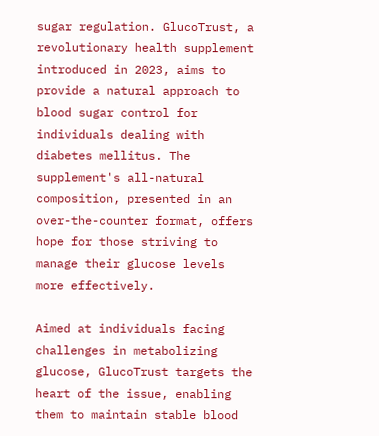sugar regulation. GlucoTrust, a revolutionary health supplement introduced in 2023, aims to provide a natural approach to blood sugar control for individuals dealing with diabetes mellitus. The supplement's all-natural composition, presented in an over-the-counter format, offers hope for those striving to manage their glucose levels more effectively.

Aimed at individuals facing challenges in metabolizing glucose, GlucoTrust targets the heart of the issue, enabling them to maintain stable blood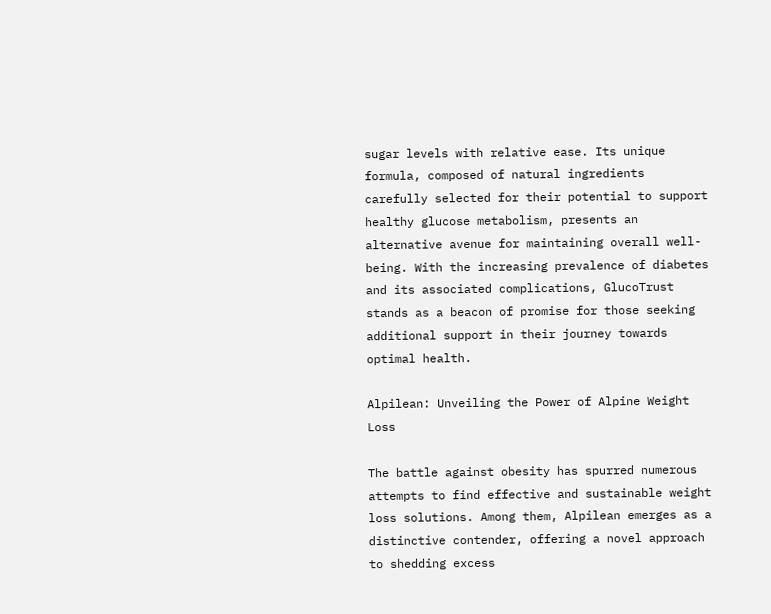sugar levels with relative ease. Its unique formula, composed of natural ingredients carefully selected for their potential to support healthy glucose metabolism, presents an alternative avenue for maintaining overall well-being. With the increasing prevalence of diabetes and its associated complications, GlucoTrust stands as a beacon of promise for those seeking additional support in their journey towards optimal health.

Alpilean: Unveiling the Power of Alpine Weight Loss

The battle against obesity has spurred numerous attempts to find effective and sustainable weight loss solutions. Among them, Alpilean emerges as a distinctive contender, offering a novel approach to shedding excess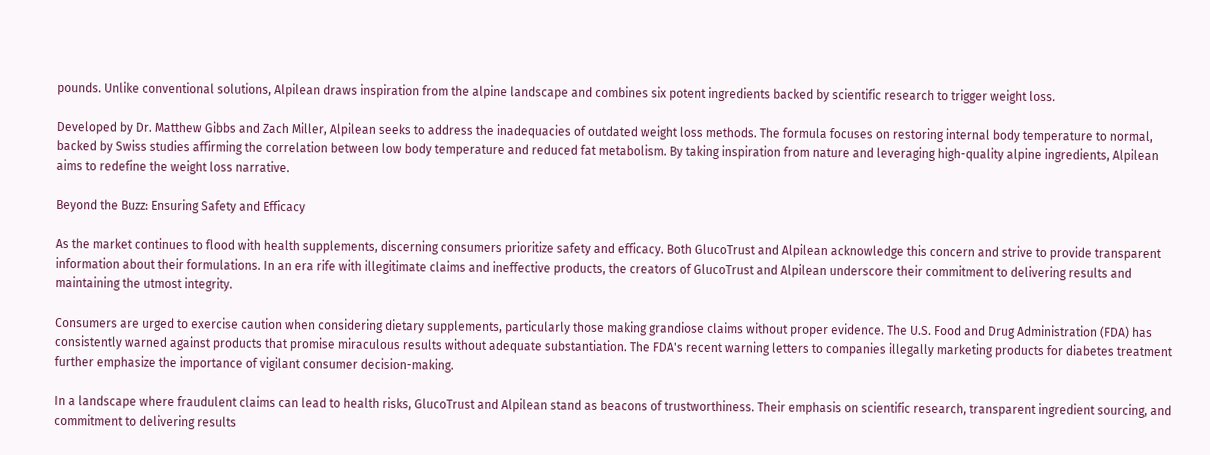pounds. Unlike conventional solutions, Alpilean draws inspiration from the alpine landscape and combines six potent ingredients backed by scientific research to trigger weight loss.

Developed by Dr. Matthew Gibbs and Zach Miller, Alpilean seeks to address the inadequacies of outdated weight loss methods. The formula focuses on restoring internal body temperature to normal, backed by Swiss studies affirming the correlation between low body temperature and reduced fat metabolism. By taking inspiration from nature and leveraging high-quality alpine ingredients, Alpilean aims to redefine the weight loss narrative.

Beyond the Buzz: Ensuring Safety and Efficacy

As the market continues to flood with health supplements, discerning consumers prioritize safety and efficacy. Both GlucoTrust and Alpilean acknowledge this concern and strive to provide transparent information about their formulations. In an era rife with illegitimate claims and ineffective products, the creators of GlucoTrust and Alpilean underscore their commitment to delivering results and maintaining the utmost integrity.

Consumers are urged to exercise caution when considering dietary supplements, particularly those making grandiose claims without proper evidence. The U.S. Food and Drug Administration (FDA) has consistently warned against products that promise miraculous results without adequate substantiation. The FDA's recent warning letters to companies illegally marketing products for diabetes treatment further emphasize the importance of vigilant consumer decision-making.

In a landscape where fraudulent claims can lead to health risks, GlucoTrust and Alpilean stand as beacons of trustworthiness. Their emphasis on scientific research, transparent ingredient sourcing, and commitment to delivering results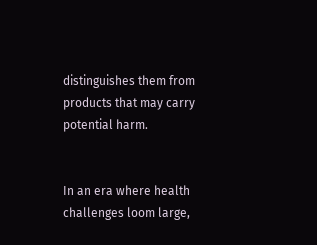distinguishes them from products that may carry potential harm.


In an era where health challenges loom large,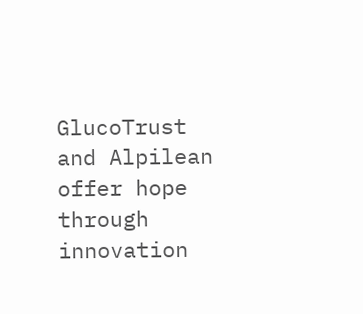GlucoTrust and Alpilean offer hope through innovation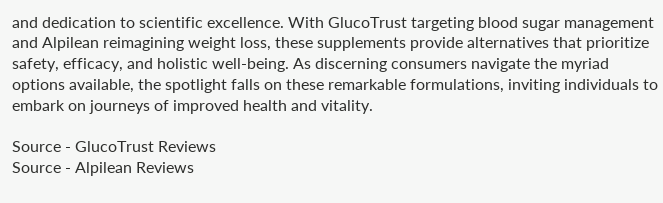and dedication to scientific excellence. With GlucoTrust targeting blood sugar management and Alpilean reimagining weight loss, these supplements provide alternatives that prioritize safety, efficacy, and holistic well-being. As discerning consumers navigate the myriad options available, the spotlight falls on these remarkable formulations, inviting individuals to embark on journeys of improved health and vitality.

Source - GlucoTrust Reviews
Source - Alpilean Reviews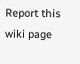Report this wiki page